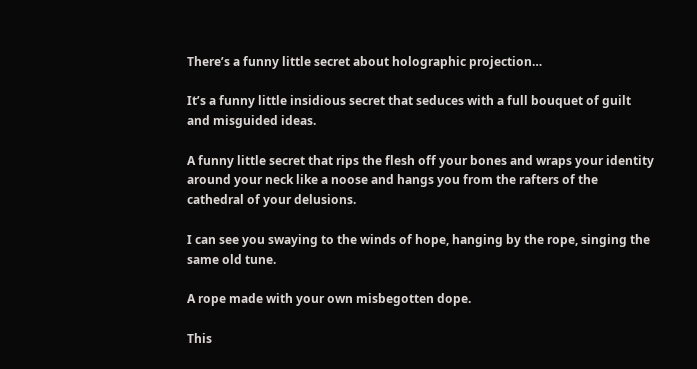There’s a funny little secret about holographic projection…

It’s a funny little insidious secret that seduces with a full bouquet of guilt and misguided ideas.

A funny little secret that rips the flesh off your bones and wraps your identity around your neck like a noose and hangs you from the rafters of the cathedral of your delusions.

I can see you swaying to the winds of hope, hanging by the rope, singing the same old tune.

A rope made with your own misbegotten dope.

This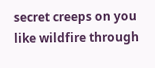secret creeps on you like wildfire through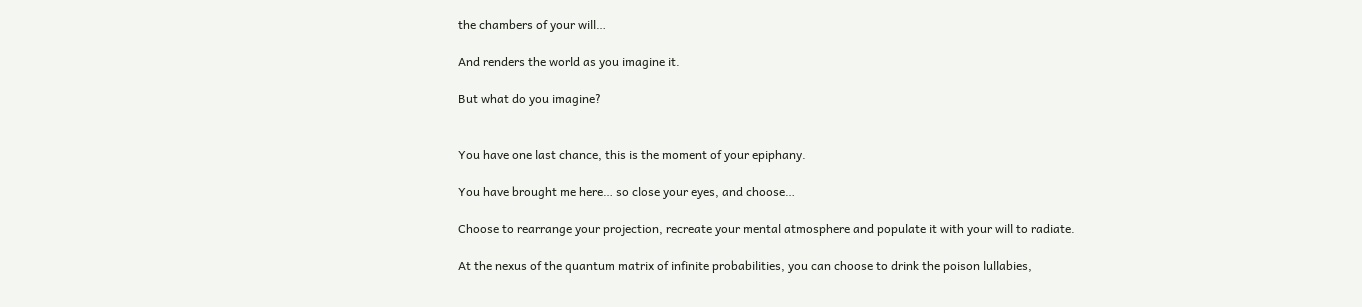the chambers of your will…

And renders the world as you imagine it.

But what do you imagine?


You have one last chance, this is the moment of your epiphany.

You have brought me here… so close your eyes, and choose…

Choose to rearrange your projection, recreate your mental atmosphere and populate it with your will to radiate.

At the nexus of the quantum matrix of infinite probabilities, you can choose to drink the poison lullabies,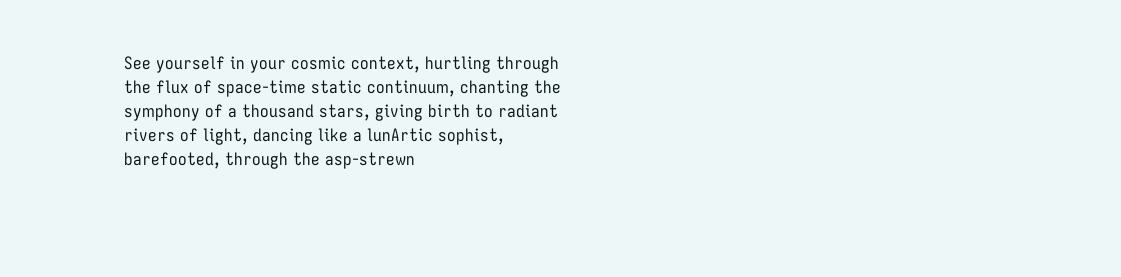See yourself in your cosmic context, hurtling through the flux of space-time static continuum, chanting the symphony of a thousand stars, giving birth to radiant rivers of light, dancing like a lunArtic sophist, barefooted, through the asp-strewn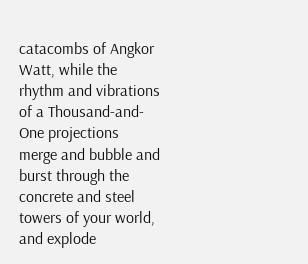catacombs of Angkor Watt, while the rhythm and vibrations of a Thousand-and-One projections merge and bubble and burst through the concrete and steel towers of your world, and explode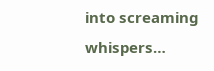into screaming whispers…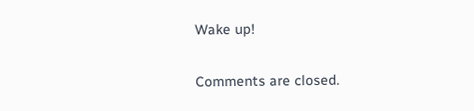Wake up!


Comments are closed.